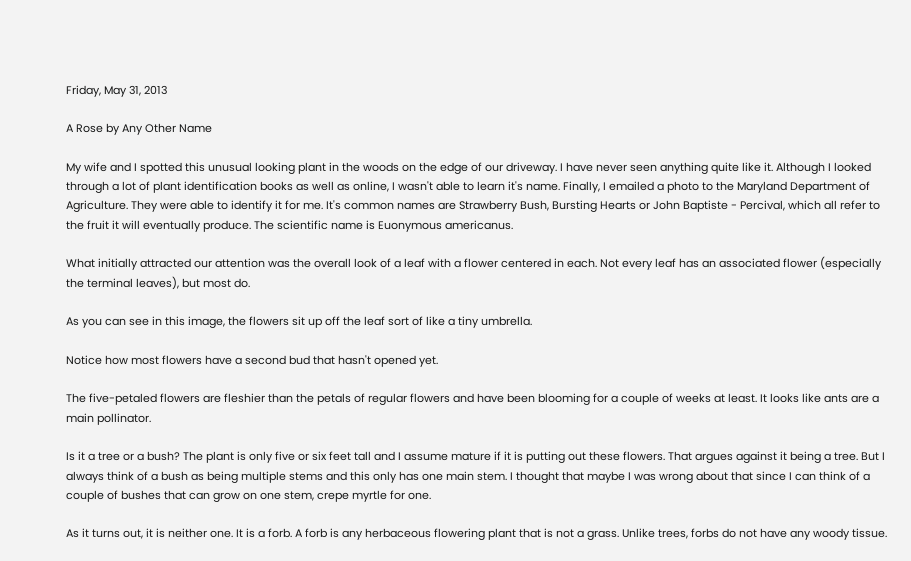Friday, May 31, 2013

A Rose by Any Other Name

My wife and I spotted this unusual looking plant in the woods on the edge of our driveway. I have never seen anything quite like it. Although I looked through a lot of plant identification books as well as online, I wasn't able to learn it's name. Finally, I emailed a photo to the Maryland Department of Agriculture. They were able to identify it for me. It's common names are Strawberry Bush, Bursting Hearts or John Baptiste - Percival, which all refer to the fruit it will eventually produce. The scientific name is Euonymous americanus.

What initially attracted our attention was the overall look of a leaf with a flower centered in each. Not every leaf has an associated flower (especially the terminal leaves), but most do.

As you can see in this image, the flowers sit up off the leaf sort of like a tiny umbrella.

Notice how most flowers have a second bud that hasn't opened yet.

The five-petaled flowers are fleshier than the petals of regular flowers and have been blooming for a couple of weeks at least. It looks like ants are a main pollinator.

Is it a tree or a bush? The plant is only five or six feet tall and I assume mature if it is putting out these flowers. That argues against it being a tree. But I always think of a bush as being multiple stems and this only has one main stem. I thought that maybe I was wrong about that since I can think of a couple of bushes that can grow on one stem, crepe myrtle for one.

As it turns out, it is neither one. It is a forb. A forb is any herbaceous flowering plant that is not a grass. Unlike trees, forbs do not have any woody tissue.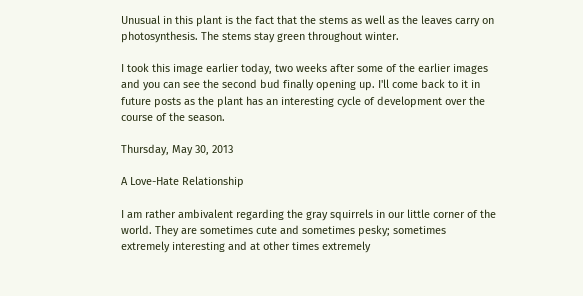Unusual in this plant is the fact that the stems as well as the leaves carry on photosynthesis. The stems stay green throughout winter.

I took this image earlier today, two weeks after some of the earlier images and you can see the second bud finally opening up. I'll come back to it in future posts as the plant has an interesting cycle of development over the course of the season.

Thursday, May 30, 2013

A Love-Hate Relationship

I am rather ambivalent regarding the gray squirrels in our little corner of the world. They are sometimes cute and sometimes pesky; sometimes extremely interesting and at other times extremely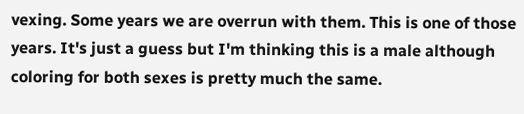vexing. Some years we are overrun with them. This is one of those years. It's just a guess but I'm thinking this is a male although coloring for both sexes is pretty much the same.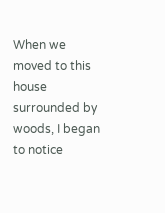When we moved to this house surrounded by woods, I began to notice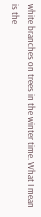white branches on trees in the winter time. What I mean is the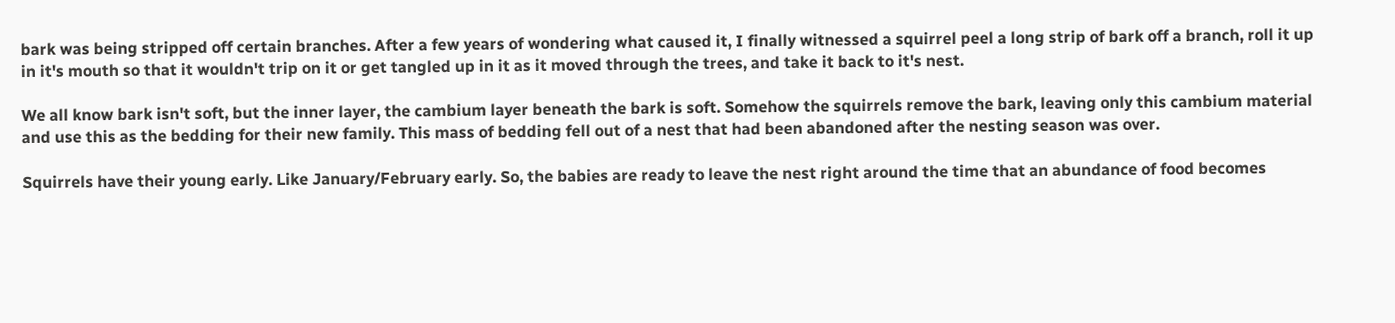bark was being stripped off certain branches. After a few years of wondering what caused it, I finally witnessed a squirrel peel a long strip of bark off a branch, roll it up in it's mouth so that it wouldn't trip on it or get tangled up in it as it moved through the trees, and take it back to it's nest.

We all know bark isn't soft, but the inner layer, the cambium layer beneath the bark is soft. Somehow the squirrels remove the bark, leaving only this cambium material and use this as the bedding for their new family. This mass of bedding fell out of a nest that had been abandoned after the nesting season was over.

Squirrels have their young early. Like January/February early. So, the babies are ready to leave the nest right around the time that an abundance of food becomes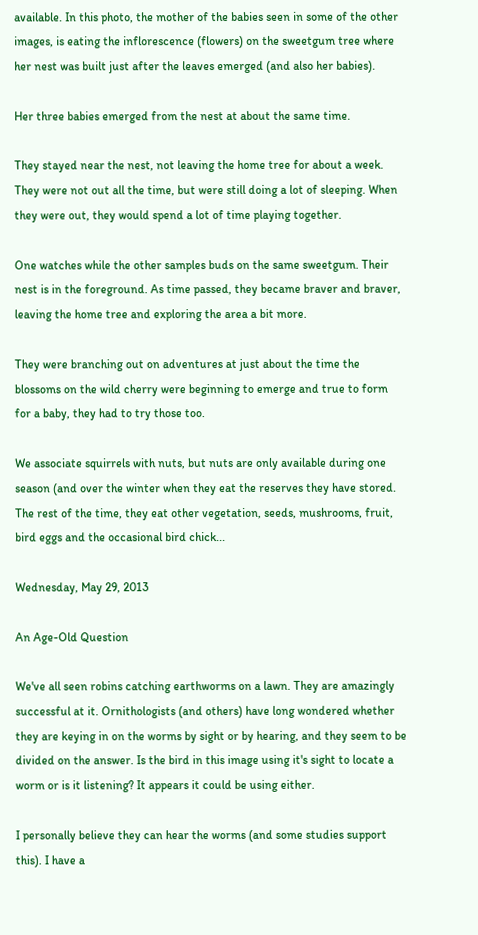available. In this photo, the mother of the babies seen in some of the other images, is eating the inflorescence (flowers) on the sweetgum tree where her nest was built just after the leaves emerged (and also her babies).

Her three babies emerged from the nest at about the same time.

They stayed near the nest, not leaving the home tree for about a week. They were not out all the time, but were still doing a lot of sleeping. When they were out, they would spend a lot of time playing together.

One watches while the other samples buds on the same sweetgum. Their nest is in the foreground. As time passed, they became braver and braver, leaving the home tree and exploring the area a bit more.

They were branching out on adventures at just about the time the blossoms on the wild cherry were beginning to emerge and true to form for a baby, they had to try those too.

We associate squirrels with nuts, but nuts are only available during one season (and over the winter when they eat the reserves they have stored. The rest of the time, they eat other vegetation, seeds, mushrooms, fruit, bird eggs and the occasional bird chick...

Wednesday, May 29, 2013

An Age-Old Question

We've all seen robins catching earthworms on a lawn. They are amazingly successful at it. Ornithologists (and others) have long wondered whether they are keying in on the worms by sight or by hearing, and they seem to be divided on the answer. Is the bird in this image using it's sight to locate a worm or is it listening? It appears it could be using either.

I personally believe they can hear the worms (and some studies support this). I have a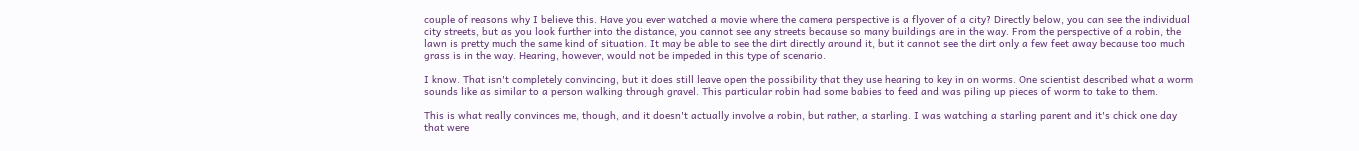couple of reasons why I believe this. Have you ever watched a movie where the camera perspective is a flyover of a city? Directly below, you can see the individual city streets, but as you look further into the distance, you cannot see any streets because so many buildings are in the way. From the perspective of a robin, the lawn is pretty much the same kind of situation. It may be able to see the dirt directly around it, but it cannot see the dirt only a few feet away because too much grass is in the way. Hearing, however, would not be impeded in this type of scenario.

I know. That isn't completely convincing, but it does still leave open the possibility that they use hearing to key in on worms. One scientist described what a worm sounds like as similar to a person walking through gravel. This particular robin had some babies to feed and was piling up pieces of worm to take to them.

This is what really convinces me, though, and it doesn't actually involve a robin, but rather, a starling. I was watching a starling parent and it's chick one day that were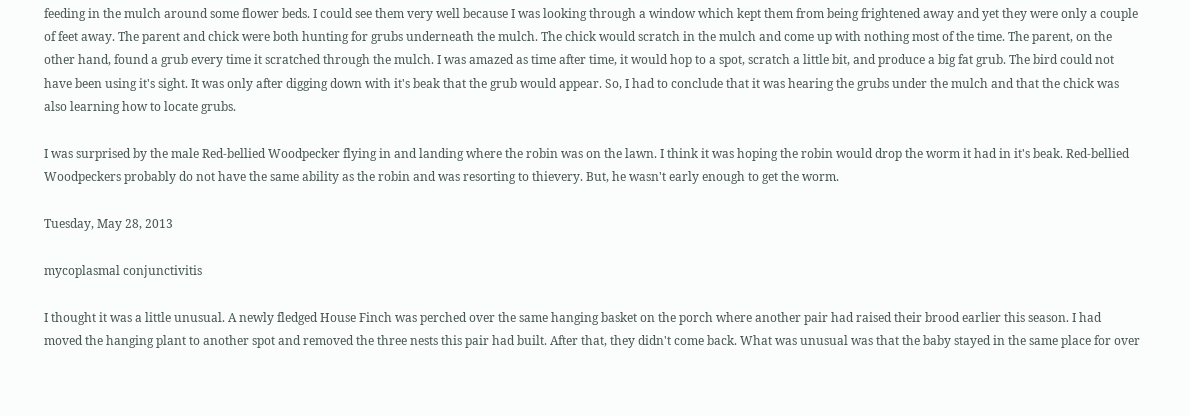feeding in the mulch around some flower beds. I could see them very well because I was looking through a window which kept them from being frightened away and yet they were only a couple of feet away. The parent and chick were both hunting for grubs underneath the mulch. The chick would scratch in the mulch and come up with nothing most of the time. The parent, on the other hand, found a grub every time it scratched through the mulch. I was amazed as time after time, it would hop to a spot, scratch a little bit, and produce a big fat grub. The bird could not have been using it's sight. It was only after digging down with it's beak that the grub would appear. So, I had to conclude that it was hearing the grubs under the mulch and that the chick was also learning how to locate grubs.

I was surprised by the male Red-bellied Woodpecker flying in and landing where the robin was on the lawn. I think it was hoping the robin would drop the worm it had in it's beak. Red-bellied Woodpeckers probably do not have the same ability as the robin and was resorting to thievery. But, he wasn't early enough to get the worm.

Tuesday, May 28, 2013

mycoplasmal conjunctivitis

I thought it was a little unusual. A newly fledged House Finch was perched over the same hanging basket on the porch where another pair had raised their brood earlier this season. I had moved the hanging plant to another spot and removed the three nests this pair had built. After that, they didn't come back. What was unusual was that the baby stayed in the same place for over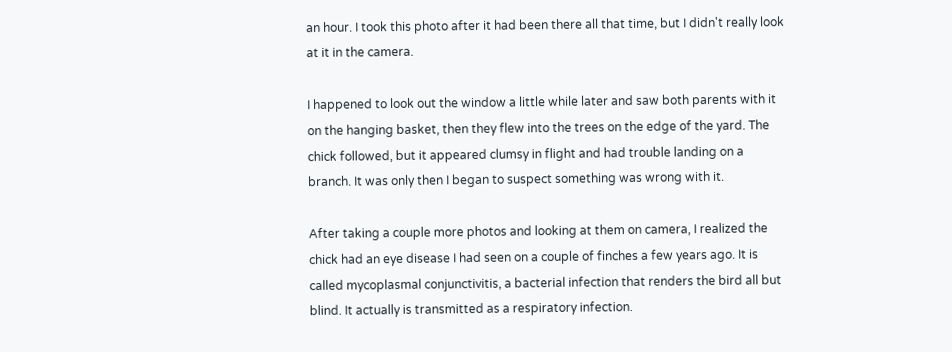an hour. I took this photo after it had been there all that time, but I didn't really look at it in the camera.

I happened to look out the window a little while later and saw both parents with it on the hanging basket, then they flew into the trees on the edge of the yard. The chick followed, but it appeared clumsy in flight and had trouble landing on a branch. It was only then I began to suspect something was wrong with it.

After taking a couple more photos and looking at them on camera, I realized the chick had an eye disease I had seen on a couple of finches a few years ago. It is called mycoplasmal conjunctivitis, a bacterial infection that renders the bird all but blind. It actually is transmitted as a respiratory infection.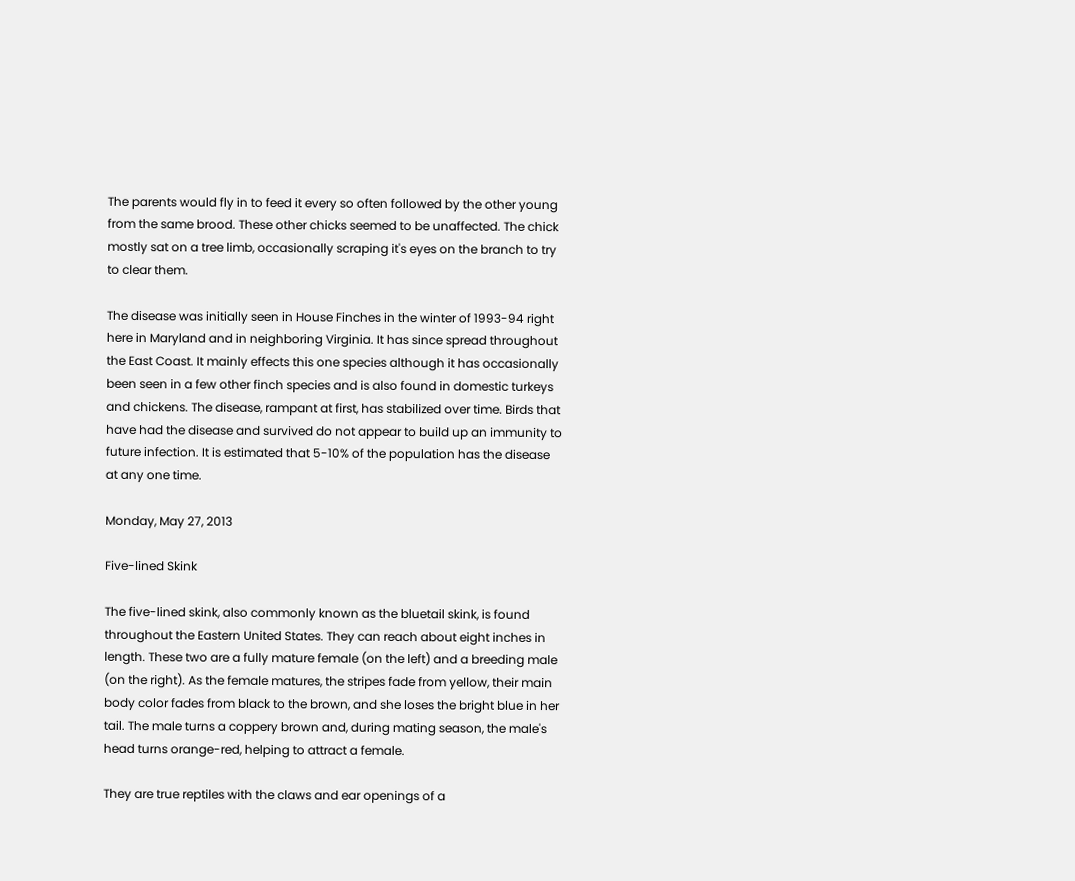The parents would fly in to feed it every so often followed by the other young from the same brood. These other chicks seemed to be unaffected. The chick mostly sat on a tree limb, occasionally scraping it's eyes on the branch to try to clear them.

The disease was initially seen in House Finches in the winter of 1993-94 right here in Maryland and in neighboring Virginia. It has since spread throughout the East Coast. It mainly effects this one species although it has occasionally been seen in a few other finch species and is also found in domestic turkeys and chickens. The disease, rampant at first, has stabilized over time. Birds that have had the disease and survived do not appear to build up an immunity to future infection. It is estimated that 5-10% of the population has the disease at any one time.

Monday, May 27, 2013

Five-lined Skink

The five-lined skink, also commonly known as the bluetail skink, is found throughout the Eastern United States. They can reach about eight inches in length. These two are a fully mature female (on the left) and a breeding male (on the right). As the female matures, the stripes fade from yellow, their main body color fades from black to the brown, and she loses the bright blue in her tail. The male turns a coppery brown and, during mating season, the male's head turns orange-red, helping to attract a female.

They are true reptiles with the claws and ear openings of a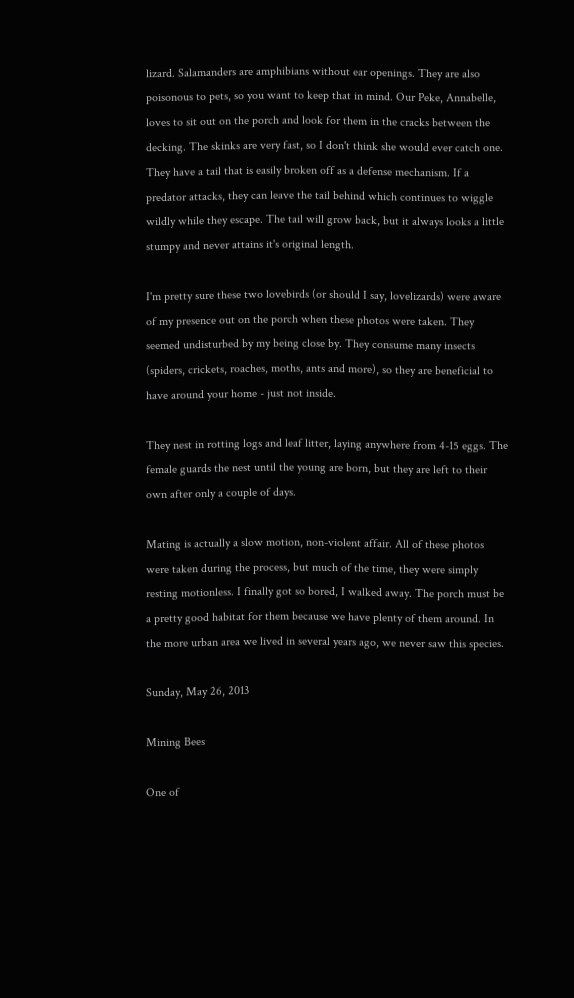lizard. Salamanders are amphibians without ear openings. They are also poisonous to pets, so you want to keep that in mind. Our Peke, Annabelle, loves to sit out on the porch and look for them in the cracks between the decking. The skinks are very fast, so I don't think she would ever catch one. They have a tail that is easily broken off as a defense mechanism. If a predator attacks, they can leave the tail behind which continues to wiggle wildly while they escape. The tail will grow back, but it always looks a little stumpy and never attains it's original length.

I'm pretty sure these two lovebirds (or should I say, lovelizards) were aware of my presence out on the porch when these photos were taken. They seemed undisturbed by my being close by. They consume many insects (spiders, crickets, roaches, moths, ants and more), so they are beneficial to have around your home - just not inside.

They nest in rotting logs and leaf litter, laying anywhere from 4-15 eggs. The female guards the nest until the young are born, but they are left to their own after only a couple of days.

Mating is actually a slow motion, non-violent affair. All of these photos were taken during the process, but much of the time, they were simply resting motionless. I finally got so bored, I walked away. The porch must be a pretty good habitat for them because we have plenty of them around. In the more urban area we lived in several years ago, we never saw this species.

Sunday, May 26, 2013

Mining Bees

One of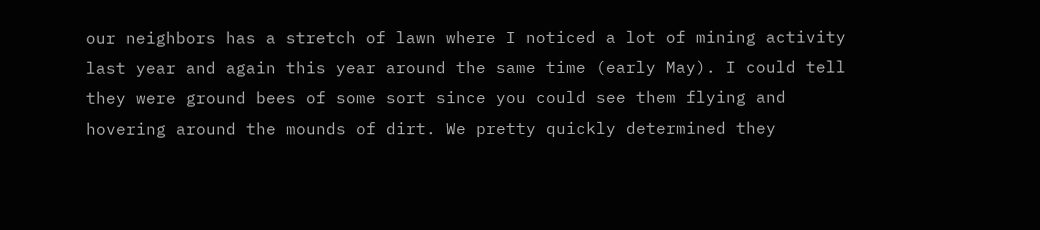our neighbors has a stretch of lawn where I noticed a lot of mining activity last year and again this year around the same time (early May). I could tell they were ground bees of some sort since you could see them flying and hovering around the mounds of dirt. We pretty quickly determined they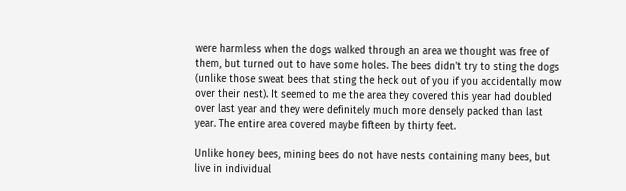were harmless when the dogs walked through an area we thought was free of them, but turned out to have some holes. The bees didn't try to sting the dogs (unlike those sweat bees that sting the heck out of you if you accidentally mow over their nest). It seemed to me the area they covered this year had doubled over last year and they were definitely much more densely packed than last year. The entire area covered maybe fifteen by thirty feet.

Unlike honey bees, mining bees do not have nests containing many bees, but live in individual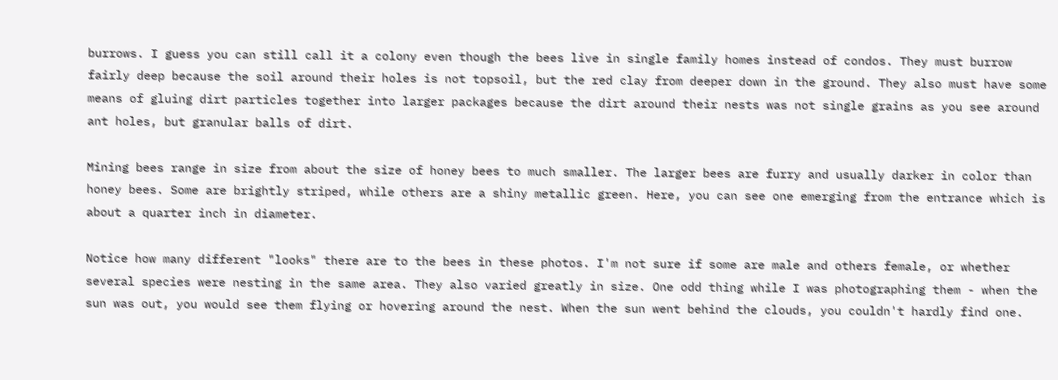burrows. I guess you can still call it a colony even though the bees live in single family homes instead of condos. They must burrow fairly deep because the soil around their holes is not topsoil, but the red clay from deeper down in the ground. They also must have some means of gluing dirt particles together into larger packages because the dirt around their nests was not single grains as you see around ant holes, but granular balls of dirt.

Mining bees range in size from about the size of honey bees to much smaller. The larger bees are furry and usually darker in color than honey bees. Some are brightly striped, while others are a shiny metallic green. Here, you can see one emerging from the entrance which is about a quarter inch in diameter.

Notice how many different "looks" there are to the bees in these photos. I'm not sure if some are male and others female, or whether several species were nesting in the same area. They also varied greatly in size. One odd thing while I was photographing them - when the sun was out, you would see them flying or hovering around the nest. When the sun went behind the clouds, you couldn't hardly find one.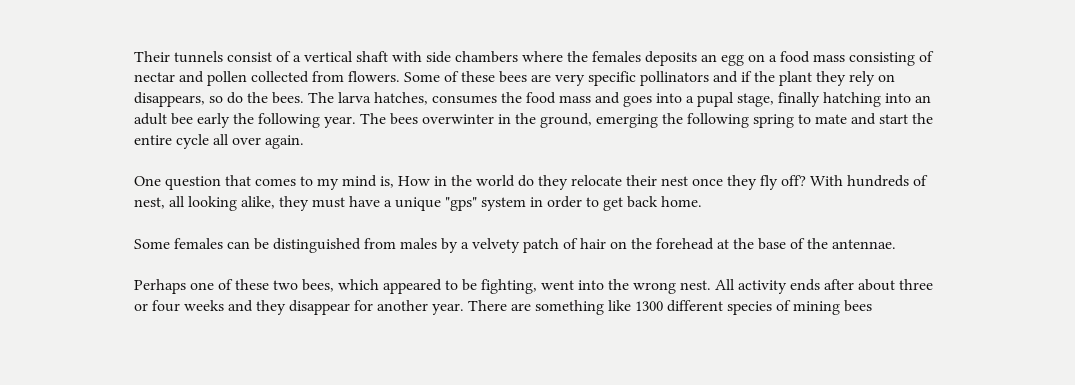Their tunnels consist of a vertical shaft with side chambers where the females deposits an egg on a food mass consisting of nectar and pollen collected from flowers. Some of these bees are very specific pollinators and if the plant they rely on disappears, so do the bees. The larva hatches, consumes the food mass and goes into a pupal stage, finally hatching into an adult bee early the following year. The bees overwinter in the ground, emerging the following spring to mate and start the entire cycle all over again.

One question that comes to my mind is, How in the world do they relocate their nest once they fly off? With hundreds of nest, all looking alike, they must have a unique "gps" system in order to get back home.

Some females can be distinguished from males by a velvety patch of hair on the forehead at the base of the antennae.

Perhaps one of these two bees, which appeared to be fighting, went into the wrong nest. All activity ends after about three or four weeks and they disappear for another year. There are something like 1300 different species of mining bees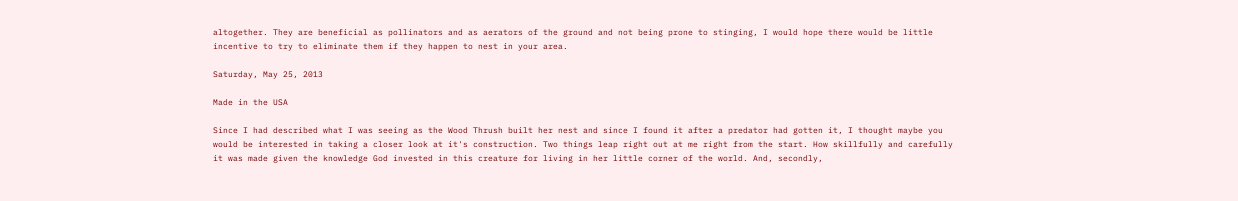altogether. They are beneficial as pollinators and as aerators of the ground and not being prone to stinging, I would hope there would be little incentive to try to eliminate them if they happen to nest in your area.

Saturday, May 25, 2013

Made in the USA

Since I had described what I was seeing as the Wood Thrush built her nest and since I found it after a predator had gotten it, I thought maybe you would be interested in taking a closer look at it's construction. Two things leap right out at me right from the start. How skillfully and carefully it was made given the knowledge God invested in this creature for living in her little corner of the world. And, secondly,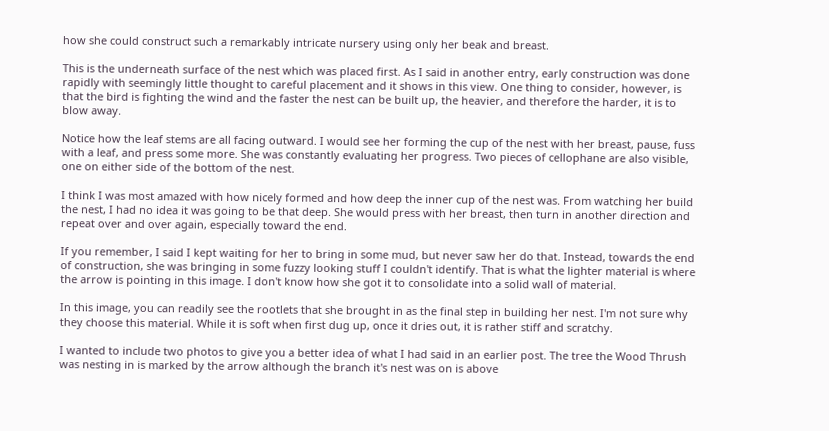how she could construct such a remarkably intricate nursery using only her beak and breast.

This is the underneath surface of the nest which was placed first. As I said in another entry, early construction was done rapidly with seemingly little thought to careful placement and it shows in this view. One thing to consider, however, is that the bird is fighting the wind and the faster the nest can be built up, the heavier, and therefore the harder, it is to blow away.

Notice how the leaf stems are all facing outward. I would see her forming the cup of the nest with her breast, pause, fuss with a leaf, and press some more. She was constantly evaluating her progress. Two pieces of cellophane are also visible, one on either side of the bottom of the nest.

I think I was most amazed with how nicely formed and how deep the inner cup of the nest was. From watching her build the nest, I had no idea it was going to be that deep. She would press with her breast, then turn in another direction and repeat over and over again, especially toward the end.

If you remember, I said I kept waiting for her to bring in some mud, but never saw her do that. Instead, towards the end of construction, she was bringing in some fuzzy looking stuff I couldn't identify. That is what the lighter material is where the arrow is pointing in this image. I don't know how she got it to consolidate into a solid wall of material.

In this image, you can readily see the rootlets that she brought in as the final step in building her nest. I'm not sure why they choose this material. While it is soft when first dug up, once it dries out, it is rather stiff and scratchy.

I wanted to include two photos to give you a better idea of what I had said in an earlier post. The tree the Wood Thrush was nesting in is marked by the arrow although the branch it's nest was on is above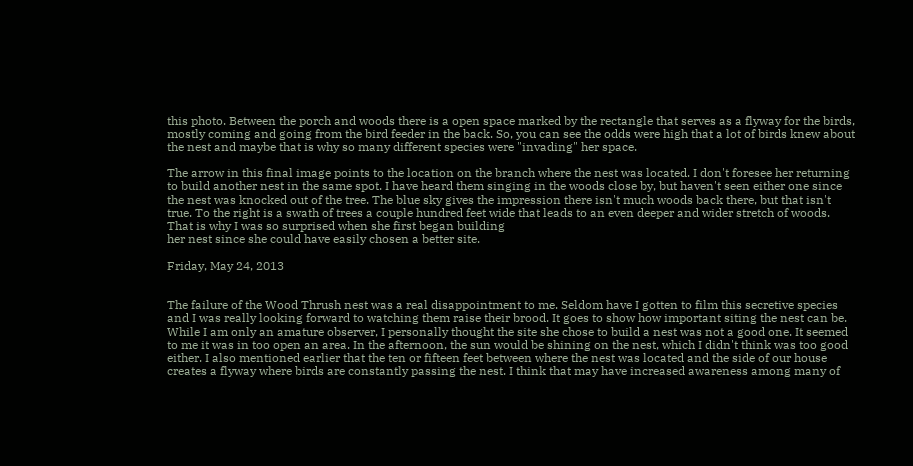this photo. Between the porch and woods there is a open space marked by the rectangle that serves as a flyway for the birds, mostly coming and going from the bird feeder in the back. So, you can see the odds were high that a lot of birds knew about the nest and maybe that is why so many different species were "invading" her space.

The arrow in this final image points to the location on the branch where the nest was located. I don't foresee her returning to build another nest in the same spot. I have heard them singing in the woods close by, but haven't seen either one since the nest was knocked out of the tree. The blue sky gives the impression there isn't much woods back there, but that isn't true. To the right is a swath of trees a couple hundred feet wide that leads to an even deeper and wider stretch of woods. That is why I was so surprised when she first began building
her nest since she could have easily chosen a better site.

Friday, May 24, 2013


The failure of the Wood Thrush nest was a real disappointment to me. Seldom have I gotten to film this secretive species and I was really looking forward to watching them raise their brood. It goes to show how important siting the nest can be. While I am only an amature observer, I personally thought the site she chose to build a nest was not a good one. It seemed to me it was in too open an area. In the afternoon, the sun would be shining on the nest, which I didn't think was too good either. I also mentioned earlier that the ten or fifteen feet between where the nest was located and the side of our house creates a flyway where birds are constantly passing the nest. I think that may have increased awareness among many of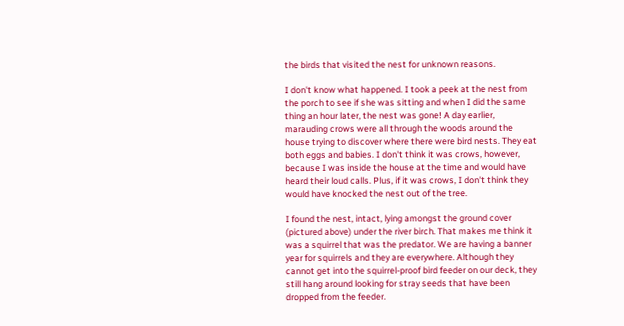the birds that visited the nest for unknown reasons.

I don't know what happened. I took a peek at the nest from the porch to see if she was sitting and when I did the same thing an hour later, the nest was gone! A day earlier, marauding crows were all through the woods around the house trying to discover where there were bird nests. They eat both eggs and babies. I don't think it was crows, however, because I was inside the house at the time and would have heard their loud calls. Plus, if it was crows, I don't think they would have knocked the nest out of the tree.

I found the nest, intact, lying amongst the ground cover (pictured above) under the river birch. That makes me think it was a squirrel that was the predator. We are having a banner year for squirrels and they are everywhere. Although they cannot get into the squirrel-proof bird feeder on our deck, they still hang around looking for stray seeds that have been dropped from the feeder.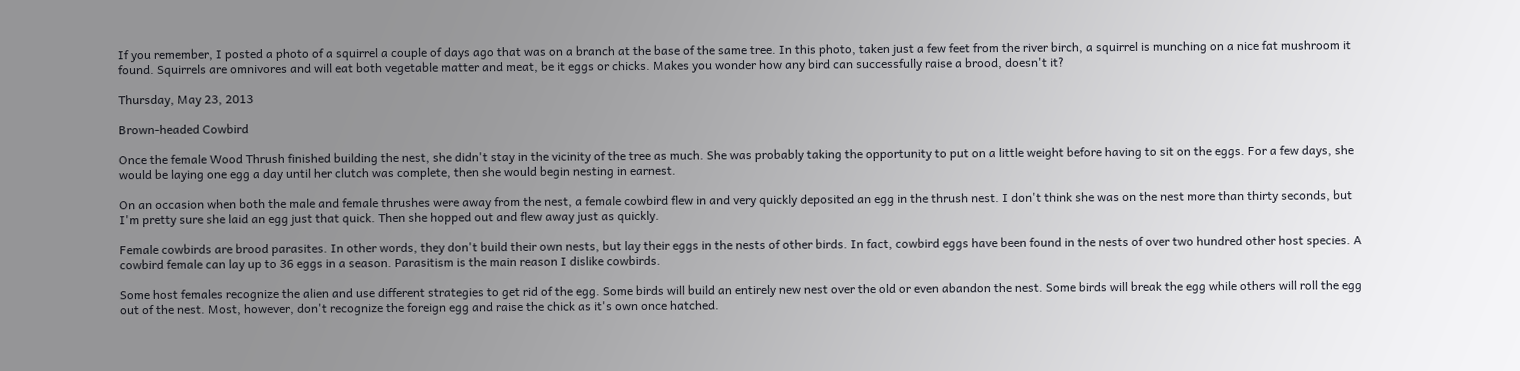If you remember, I posted a photo of a squirrel a couple of days ago that was on a branch at the base of the same tree. In this photo, taken just a few feet from the river birch, a squirrel is munching on a nice fat mushroom it found. Squirrels are omnivores and will eat both vegetable matter and meat, be it eggs or chicks. Makes you wonder how any bird can successfully raise a brood, doesn't it?

Thursday, May 23, 2013

Brown-headed Cowbird

Once the female Wood Thrush finished building the nest, she didn't stay in the vicinity of the tree as much. She was probably taking the opportunity to put on a little weight before having to sit on the eggs. For a few days, she would be laying one egg a day until her clutch was complete, then she would begin nesting in earnest.

On an occasion when both the male and female thrushes were away from the nest, a female cowbird flew in and very quickly deposited an egg in the thrush nest. I don't think she was on the nest more than thirty seconds, but I'm pretty sure she laid an egg just that quick. Then she hopped out and flew away just as quickly.

Female cowbirds are brood parasites. In other words, they don't build their own nests, but lay their eggs in the nests of other birds. In fact, cowbird eggs have been found in the nests of over two hundred other host species. A cowbird female can lay up to 36 eggs in a season. Parasitism is the main reason I dislike cowbirds.

Some host females recognize the alien and use different strategies to get rid of the egg. Some birds will build an entirely new nest over the old or even abandon the nest. Some birds will break the egg while others will roll the egg out of the nest. Most, however, don't recognize the foreign egg and raise the chick as it's own once hatched.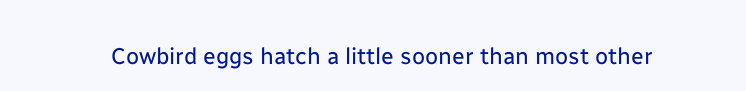Cowbird eggs hatch a little sooner than most other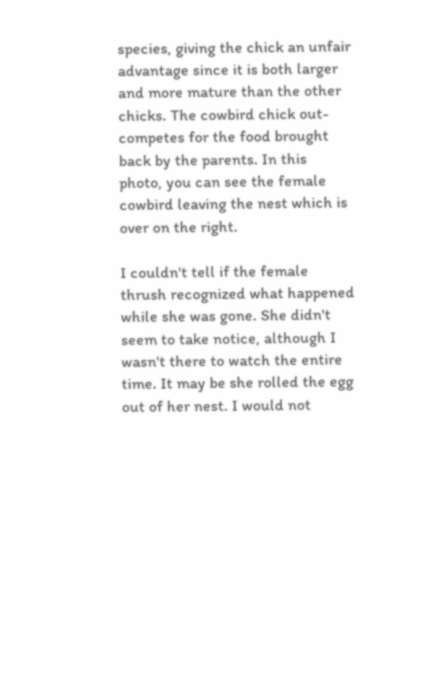species, giving the chick an unfair advantage since it is both larger and more mature than the other chicks. The cowbird chick out-competes for the food brought back by the parents. In this photo, you can see the female cowbird leaving the nest which is over on the right.

I couldn't tell if the female thrush recognized what happened while she was gone. She didn't seem to take notice, although I wasn't there to watch the entire time. It may be she rolled the egg out of her nest. I would not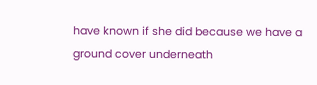have known if she did because we have a ground cover underneath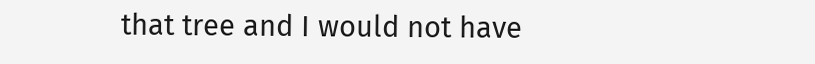that tree and I would not have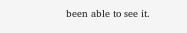been able to see it.